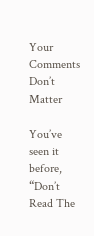Your Comments Don’t Matter

You’ve seen it before, “Don’t Read The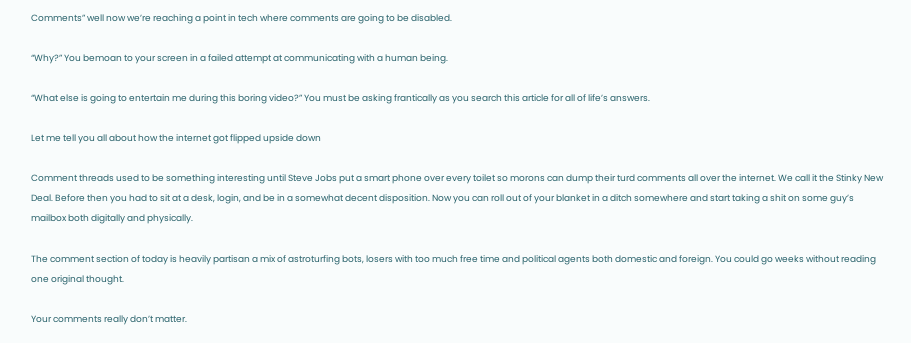Comments” well now we’re reaching a point in tech where comments are going to be disabled.

“Why?” You bemoan to your screen in a failed attempt at communicating with a human being.

“What else is going to entertain me during this boring video?” You must be asking frantically as you search this article for all of life’s answers.

Let me tell you all about how the internet got flipped upside down

Comment threads used to be something interesting until Steve Jobs put a smart phone over every toilet so morons can dump their turd comments all over the internet. We call it the Stinky New Deal. Before then you had to sit at a desk, login, and be in a somewhat decent disposition. Now you can roll out of your blanket in a ditch somewhere and start taking a shit on some guy’s mailbox both digitally and physically.

The comment section of today is heavily partisan a mix of astroturfing bots, losers with too much free time and political agents both domestic and foreign. You could go weeks without reading one original thought.

Your comments really don’t matter.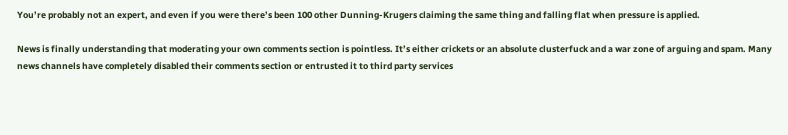You’re probably not an expert, and even if you were there’s been 100 other Dunning-Krugers claiming the same thing and falling flat when pressure is applied.

News is finally understanding that moderating your own comments section is pointless. It’s either crickets or an absolute clusterfuck and a war zone of arguing and spam. Many news channels have completely disabled their comments section or entrusted it to third party services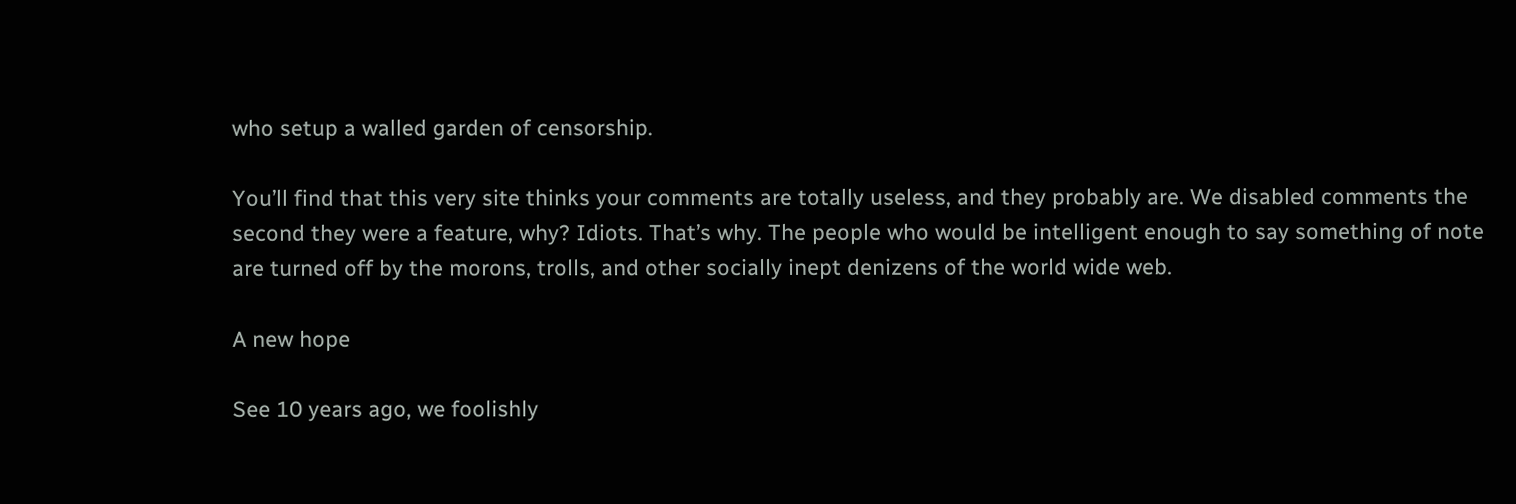who setup a walled garden of censorship.

You’ll find that this very site thinks your comments are totally useless, and they probably are. We disabled comments the second they were a feature, why? Idiots. That’s why. The people who would be intelligent enough to say something of note are turned off by the morons, trolls, and other socially inept denizens of the world wide web.

A new hope

See 10 years ago, we foolishly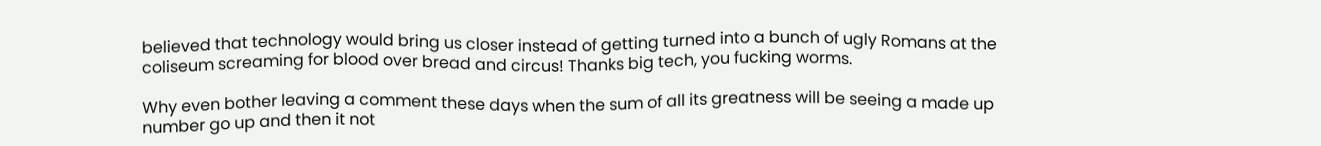believed that technology would bring us closer instead of getting turned into a bunch of ugly Romans at the coliseum screaming for blood over bread and circus! Thanks big tech, you fucking worms.

Why even bother leaving a comment these days when the sum of all its greatness will be seeing a made up number go up and then it not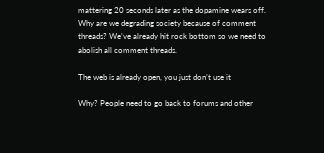mattering 20 seconds later as the dopamine wears off. Why are we degrading society because of comment threads? We’ve already hit rock bottom so we need to abolish all comment threads.

The web is already open, you just don’t use it

Why? People need to go back to forums and other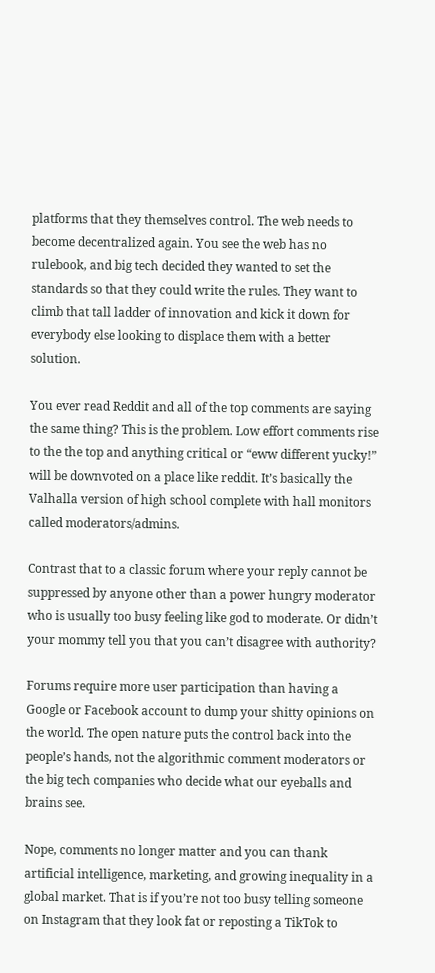platforms that they themselves control. The web needs to become decentralized again. You see the web has no rulebook, and big tech decided they wanted to set the standards so that they could write the rules. They want to climb that tall ladder of innovation and kick it down for everybody else looking to displace them with a better solution.

You ever read Reddit and all of the top comments are saying the same thing? This is the problem. Low effort comments rise to the the top and anything critical or “eww different yucky!” will be downvoted on a place like reddit. It’s basically the Valhalla version of high school complete with hall monitors called moderators/admins.

Contrast that to a classic forum where your reply cannot be suppressed by anyone other than a power hungry moderator who is usually too busy feeling like god to moderate. Or didn’t your mommy tell you that you can’t disagree with authority?

Forums require more user participation than having a Google or Facebook account to dump your shitty opinions on the world. The open nature puts the control back into the people’s hands, not the algorithmic comment moderators or the big tech companies who decide what our eyeballs and brains see.

Nope, comments no longer matter and you can thank artificial intelligence, marketing, and growing inequality in a global market. That is if you’re not too busy telling someone on Instagram that they look fat or reposting a TikTok to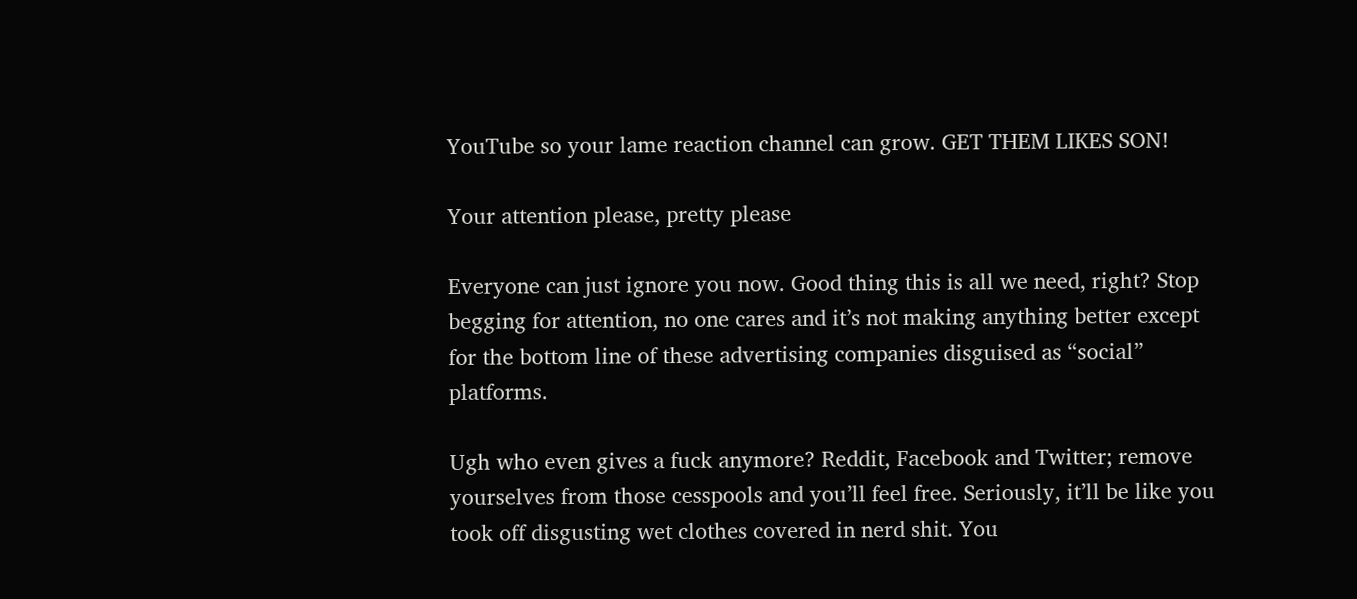YouTube so your lame reaction channel can grow. GET THEM LIKES SON!

Your attention please, pretty please

Everyone can just ignore you now. Good thing this is all we need, right? Stop begging for attention, no one cares and it’s not making anything better except for the bottom line of these advertising companies disguised as “social” platforms.

Ugh who even gives a fuck anymore? Reddit, Facebook and Twitter; remove yourselves from those cesspools and you’ll feel free. Seriously, it’ll be like you took off disgusting wet clothes covered in nerd shit. You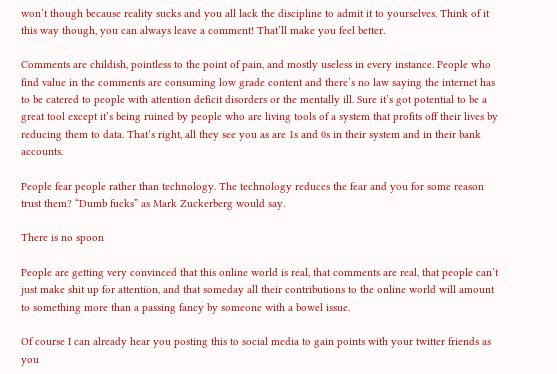won’t though because reality sucks and you all lack the discipline to admit it to yourselves. Think of it this way though, you can always leave a comment! That’ll make you feel better.

Comments are childish, pointless to the point of pain, and mostly useless in every instance. People who find value in the comments are consuming low grade content and there’s no law saying the internet has to be catered to people with attention deficit disorders or the mentally ill. Sure it’s got potential to be a great tool except it’s being ruined by people who are living tools of a system that profits off their lives by reducing them to data. That’s right, all they see you as are 1s and 0s in their system and in their bank accounts.

People fear people rather than technology. The technology reduces the fear and you for some reason trust them? “Dumb fucks” as Mark Zuckerberg would say.

There is no spoon

People are getting very convinced that this online world is real, that comments are real, that people can’t just make shit up for attention, and that someday all their contributions to the online world will amount to something more than a passing fancy by someone with a bowel issue.

Of course I can already hear you posting this to social media to gain points with your twitter friends as you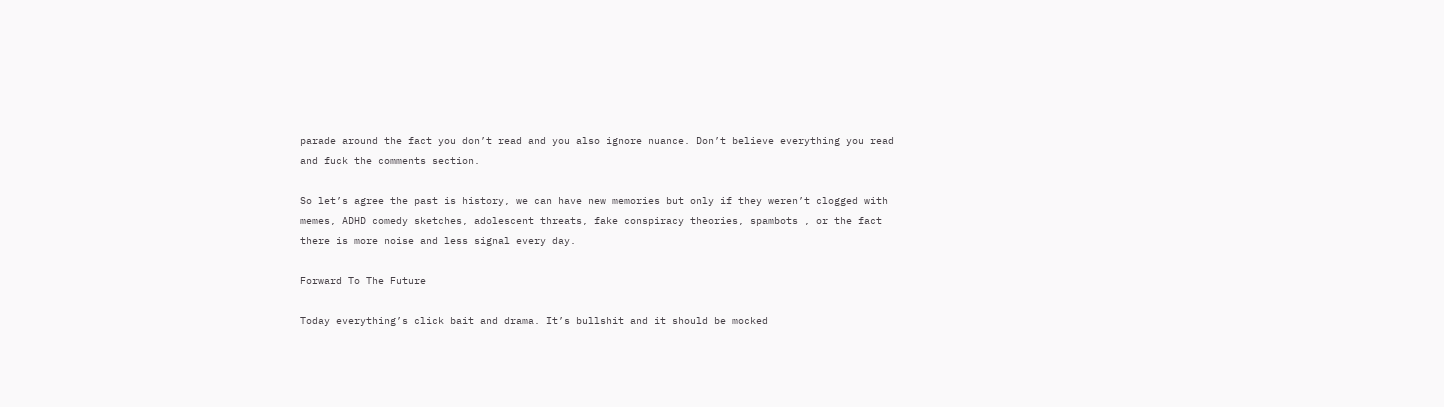parade around the fact you don’t read and you also ignore nuance. Don’t believe everything you read and fuck the comments section.

So let’s agree the past is history, we can have new memories but only if they weren’t clogged with memes, ADHD comedy sketches, adolescent threats, fake conspiracy theories, spambots , or the fact there is more noise and less signal every day.

Forward To The Future

Today everything’s click bait and drama. It’s bullshit and it should be mocked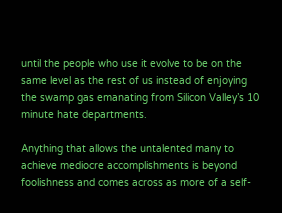until the people who use it evolve to be on the same level as the rest of us instead of enjoying the swamp gas emanating from Silicon Valley’s 10 minute hate departments.

Anything that allows the untalented many to achieve mediocre accomplishments is beyond foolishness and comes across as more of a self-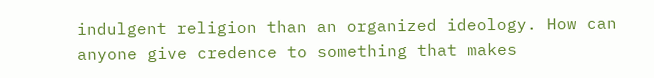indulgent religion than an organized ideology. How can anyone give credence to something that makes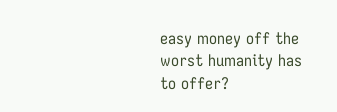easy money off the worst humanity has to offer?